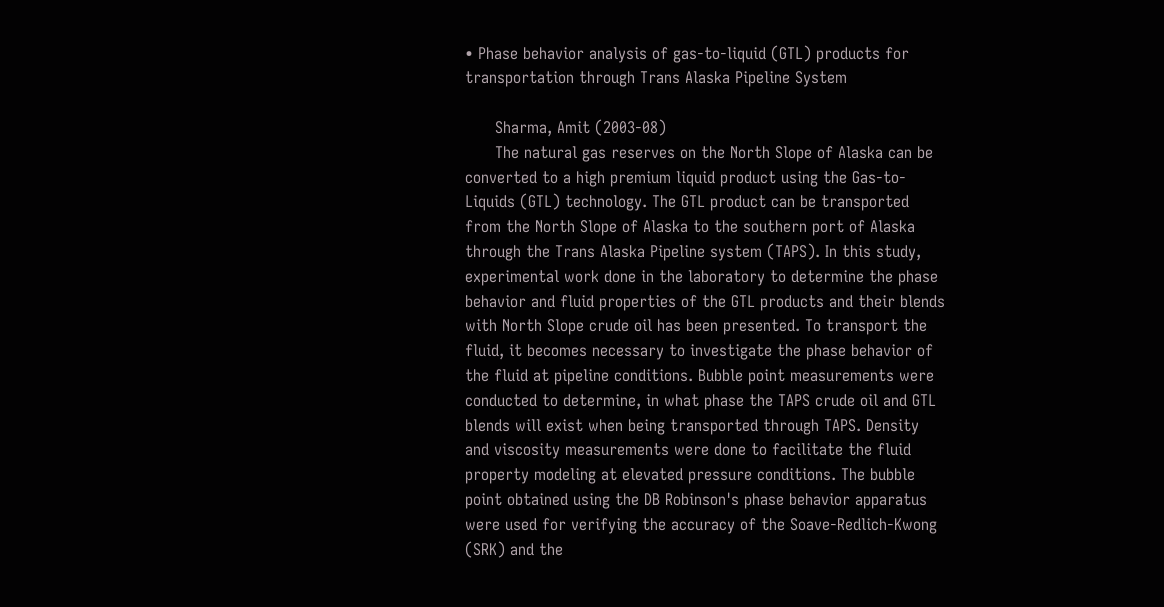• Phase behavior analysis of gas-to-liquid (GTL) products for transportation through Trans Alaska Pipeline System

      Sharma, Amit (2003-08)
      The natural gas reserves on the North Slope of Alaska can be converted to a high premium liquid product using the Gas-to-Liquids (GTL) technology. The GTL product can be transported from the North Slope of Alaska to the southern port of Alaska through the Trans Alaska Pipeline system (TAPS). In this study, experimental work done in the laboratory to determine the phase behavior and fluid properties of the GTL products and their blends with North Slope crude oil has been presented. To transport the fluid, it becomes necessary to investigate the phase behavior of the fluid at pipeline conditions. Bubble point measurements were conducted to determine, in what phase the TAPS crude oil and GTL blends will exist when being transported through TAPS. Density and viscosity measurements were done to facilitate the fluid property modeling at elevated pressure conditions. The bubble point obtained using the DB Robinson's phase behavior apparatus were used for verifying the accuracy of the Soave-Redlich-Kwong (SRK) and the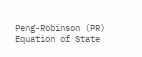Peng-Robinson (PR) Equation of State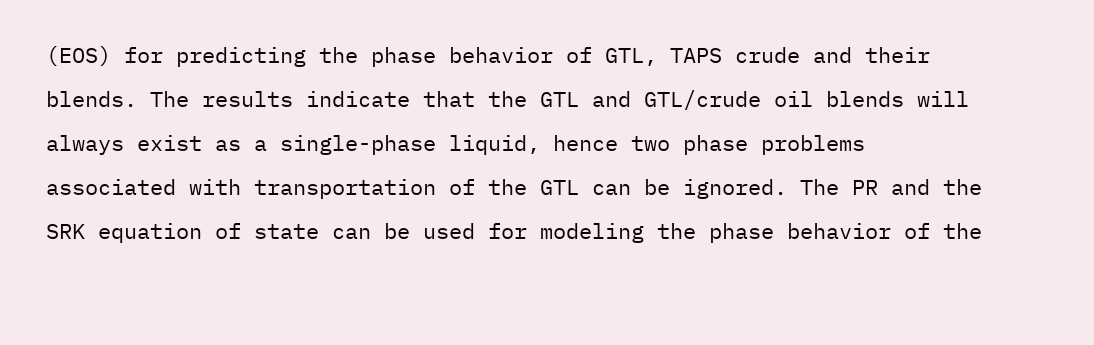(EOS) for predicting the phase behavior of GTL, TAPS crude and their blends. The results indicate that the GTL and GTL/crude oil blends will always exist as a single-phase liquid, hence two phase problems associated with transportation of the GTL can be ignored. The PR and the SRK equation of state can be used for modeling the phase behavior of the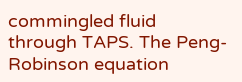commingled fluid through TAPS. The Peng-Robinson equation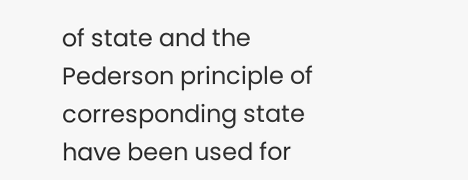of state and the Pederson principle of corresponding state have been used for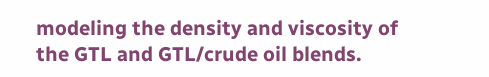modeling the density and viscosity of the GTL and GTL/crude oil blends.